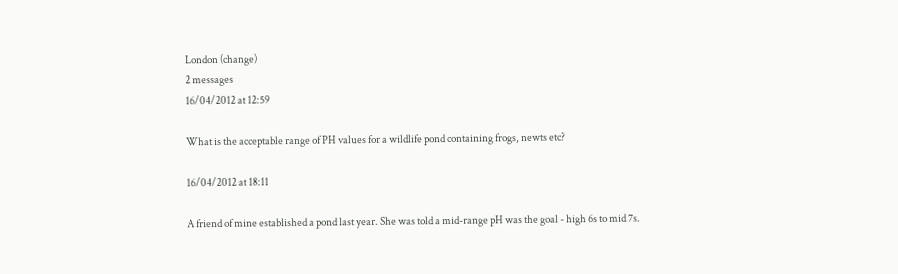London (change)
2 messages
16/04/2012 at 12:59

What is the acceptable range of PH values for a wildlife pond containing frogs, newts etc?

16/04/2012 at 18:11

A friend of mine established a pond last year. She was told a mid-range pH was the goal - high 6s to mid 7s.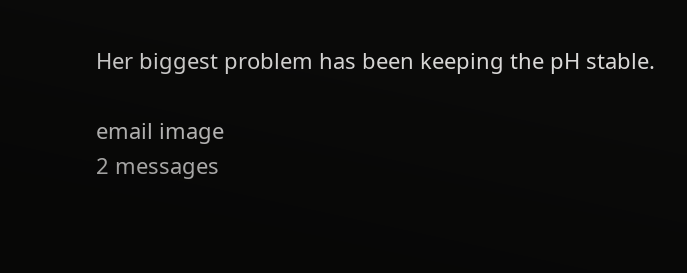Her biggest problem has been keeping the pH stable.

email image
2 messages